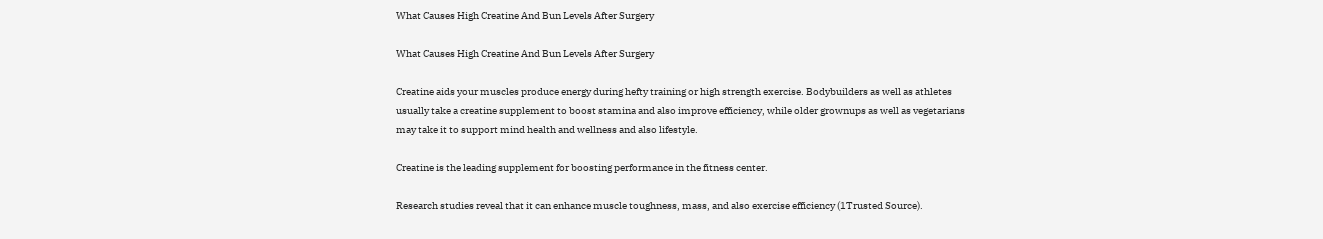What Causes High Creatine And Bun Levels After Surgery

What Causes High Creatine And Bun Levels After Surgery

Creatine aids your muscles produce energy during hefty training or high strength exercise. Bodybuilders as well as athletes usually take a creatine supplement to boost stamina and also improve efficiency, while older grownups as well as vegetarians may take it to support mind health and wellness and also lifestyle.

Creatine is the leading supplement for boosting performance in the fitness center.

Research studies reveal that it can enhance muscle toughness, mass, and also exercise efficiency (1Trusted Source).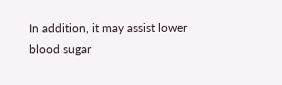In addition, it may assist lower blood sugar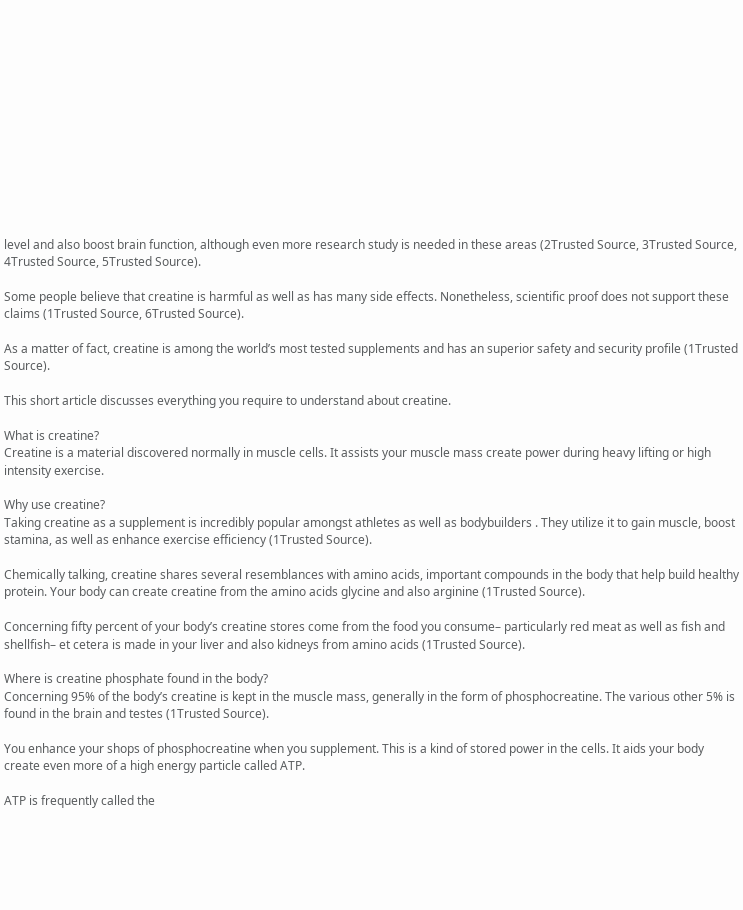level and also boost brain function, although even more research study is needed in these areas (2Trusted Source, 3Trusted Source, 4Trusted Source, 5Trusted Source).

Some people believe that creatine is harmful as well as has many side effects. Nonetheless, scientific proof does not support these claims (1Trusted Source, 6Trusted Source).

As a matter of fact, creatine is among the world’s most tested supplements and has an superior safety and security profile (1Trusted Source).

This short article discusses everything you require to understand about creatine.

What is creatine?
Creatine is a material discovered normally in muscle cells. It assists your muscle mass create power during heavy lifting or high intensity exercise.

Why use creatine?
Taking creatine as a supplement is incredibly popular amongst athletes as well as bodybuilders . They utilize it to gain muscle, boost stamina, as well as enhance exercise efficiency (1Trusted Source).

Chemically talking, creatine shares several resemblances with amino acids, important compounds in the body that help build healthy protein. Your body can create creatine from the amino acids glycine and also arginine (1Trusted Source).

Concerning fifty percent of your body’s creatine stores come from the food you consume– particularly red meat as well as fish and shellfish– et cetera is made in your liver and also kidneys from amino acids (1Trusted Source).

Where is creatine phosphate found in the body?
Concerning 95% of the body’s creatine is kept in the muscle mass, generally in the form of phosphocreatine. The various other 5% is found in the brain and testes (1Trusted Source).

You enhance your shops of phosphocreatine when you supplement. This is a kind of stored power in the cells. It aids your body create even more of a high energy particle called ATP.

ATP is frequently called the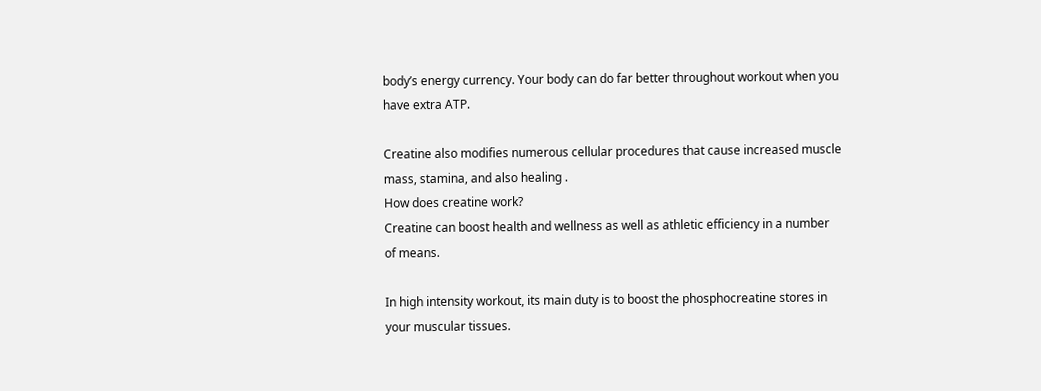body’s energy currency. Your body can do far better throughout workout when you have extra ATP.

Creatine also modifies numerous cellular procedures that cause increased muscle mass, stamina, and also healing .
How does creatine work?
Creatine can boost health and wellness as well as athletic efficiency in a number of means.

In high intensity workout, its main duty is to boost the phosphocreatine stores in your muscular tissues.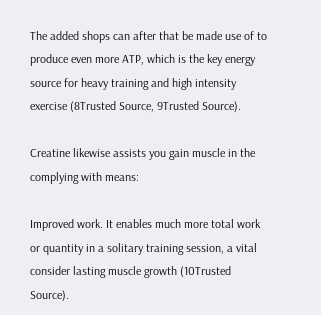The added shops can after that be made use of to produce even more ATP, which is the key energy source for heavy training and high intensity exercise (8Trusted Source, 9Trusted Source).

Creatine likewise assists you gain muscle in the complying with means:

Improved work. It enables much more total work or quantity in a solitary training session, a vital consider lasting muscle growth (10Trusted Source).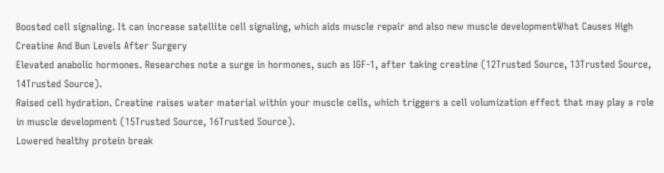Boosted cell signaling. It can increase satellite cell signaling, which aids muscle repair and also new muscle developmentWhat Causes High Creatine And Bun Levels After Surgery
Elevated anabolic hormones. Researches note a surge in hormones, such as IGF-1, after taking creatine (12Trusted Source, 13Trusted Source, 14Trusted Source).
Raised cell hydration. Creatine raises water material within your muscle cells, which triggers a cell volumization effect that may play a role in muscle development (15Trusted Source, 16Trusted Source).
Lowered healthy protein break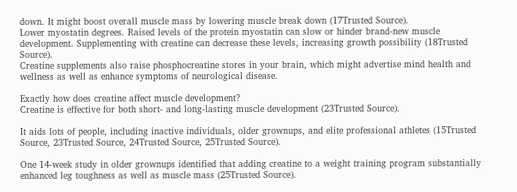down. It might boost overall muscle mass by lowering muscle break down (17Trusted Source).
Lower myostatin degrees. Raised levels of the protein myostatin can slow or hinder brand-new muscle development. Supplementing with creatine can decrease these levels, increasing growth possibility (18Trusted Source).
Creatine supplements also raise phosphocreatine stores in your brain, which might advertise mind health and wellness as well as enhance symptoms of neurological disease.

Exactly how does creatine affect muscle development?
Creatine is effective for both short- and long-lasting muscle development (23Trusted Source).

It aids lots of people, including inactive individuals, older grownups, and elite professional athletes (15Trusted Source, 23Trusted Source, 24Trusted Source, 25Trusted Source).

One 14-week study in older grownups identified that adding creatine to a weight training program substantially enhanced leg toughness as well as muscle mass (25Trusted Source).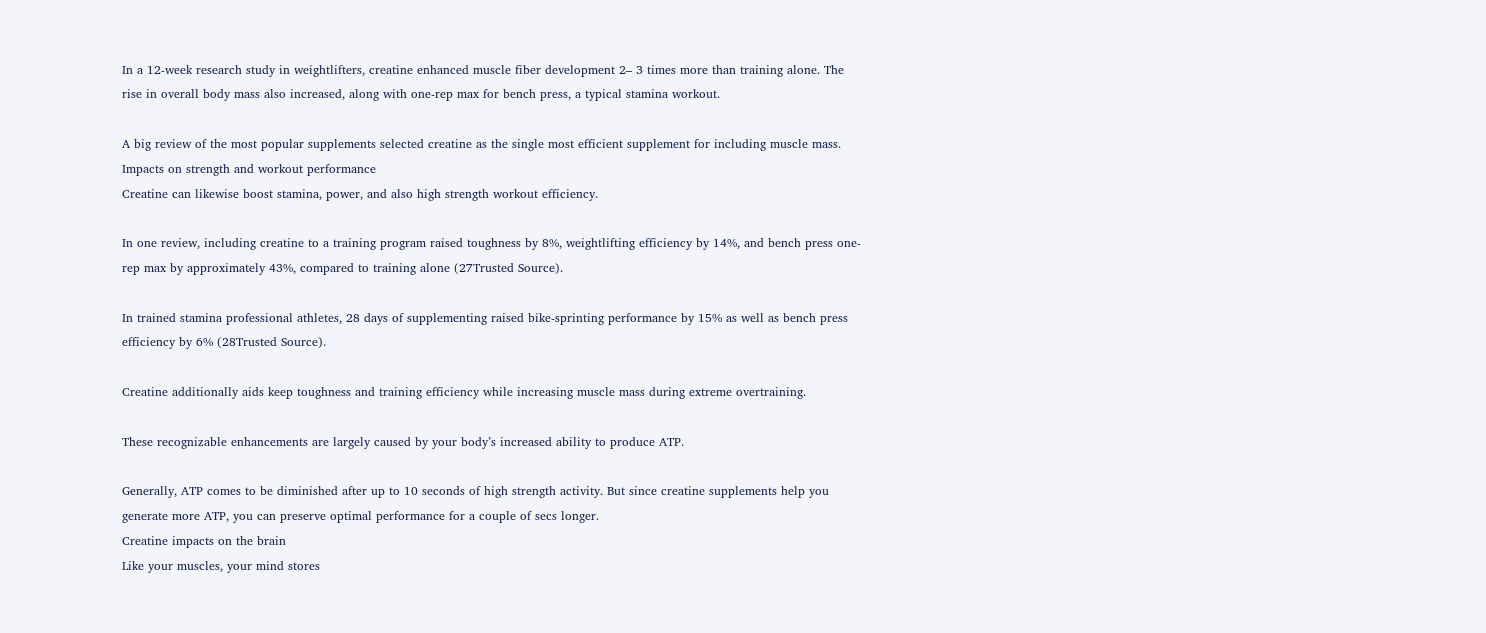In a 12-week research study in weightlifters, creatine enhanced muscle fiber development 2– 3 times more than training alone. The rise in overall body mass also increased, along with one-rep max for bench press, a typical stamina workout.

A big review of the most popular supplements selected creatine as the single most efficient supplement for including muscle mass.
Impacts on strength and workout performance
Creatine can likewise boost stamina, power, and also high strength workout efficiency.

In one review, including creatine to a training program raised toughness by 8%, weightlifting efficiency by 14%, and bench press one-rep max by approximately 43%, compared to training alone (27Trusted Source).

In trained stamina professional athletes, 28 days of supplementing raised bike-sprinting performance by 15% as well as bench press efficiency by 6% (28Trusted Source).

Creatine additionally aids keep toughness and training efficiency while increasing muscle mass during extreme overtraining.

These recognizable enhancements are largely caused by your body’s increased ability to produce ATP.

Generally, ATP comes to be diminished after up to 10 seconds of high strength activity. But since creatine supplements help you generate more ATP, you can preserve optimal performance for a couple of secs longer.
Creatine impacts on the brain
Like your muscles, your mind stores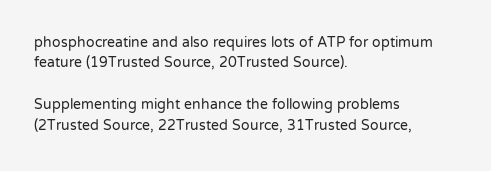phosphocreatine and also requires lots of ATP for optimum feature (19Trusted Source, 20Trusted Source).

Supplementing might enhance the following problems (2Trusted Source, 22Trusted Source, 31Trusted Source,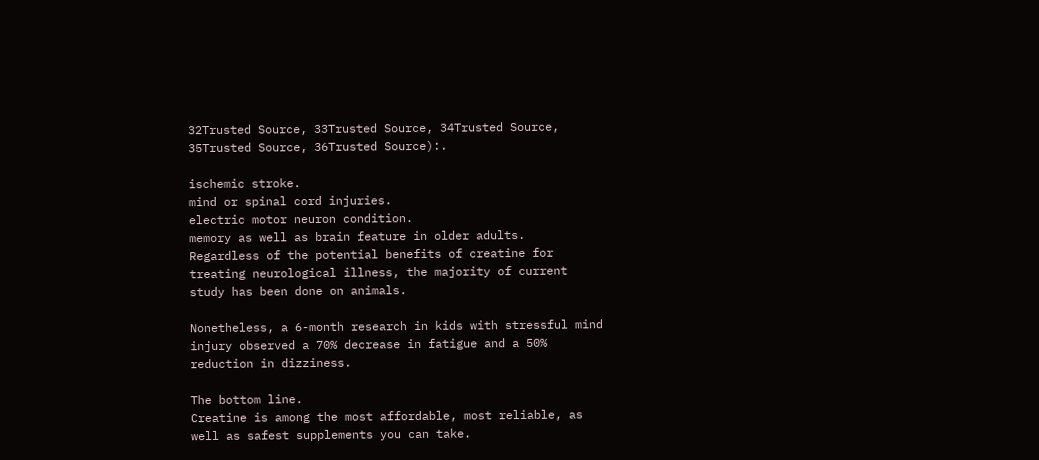32Trusted Source, 33Trusted Source, 34Trusted Source, 35Trusted Source, 36Trusted Source):.

ischemic stroke.
mind or spinal cord injuries.
electric motor neuron condition.
memory as well as brain feature in older adults.
Regardless of the potential benefits of creatine for treating neurological illness, the majority of current study has been done on animals.

Nonetheless, a 6-month research in kids with stressful mind injury observed a 70% decrease in fatigue and a 50% reduction in dizziness.

The bottom line.
Creatine is among the most affordable, most reliable, as well as safest supplements you can take.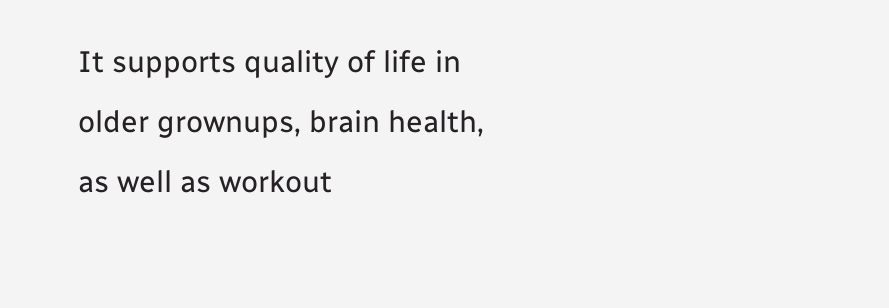It supports quality of life in older grownups, brain health, as well as workout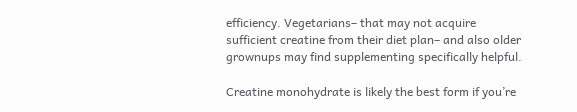efficiency. Vegetarians– that may not acquire sufficient creatine from their diet plan– and also older grownups may find supplementing specifically helpful.

Creatine monohydrate is likely the best form if you’re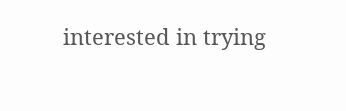interested in trying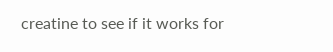creatine to see if it works for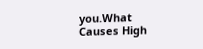you.What Causes High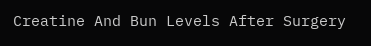Creatine And Bun Levels After Surgery